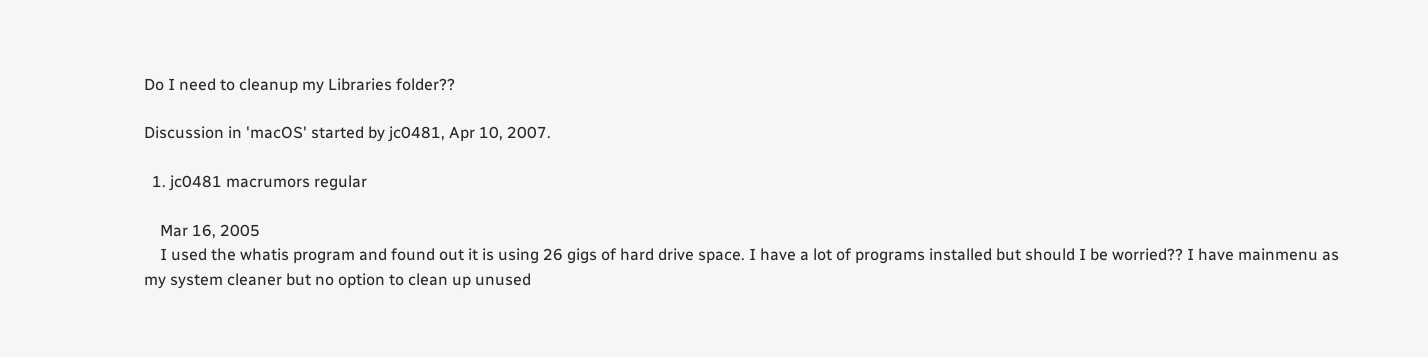Do I need to cleanup my Libraries folder??

Discussion in 'macOS' started by jc0481, Apr 10, 2007.

  1. jc0481 macrumors regular

    Mar 16, 2005
    I used the whatis program and found out it is using 26 gigs of hard drive space. I have a lot of programs installed but should I be worried?? I have mainmenu as my system cleaner but no option to clean up unused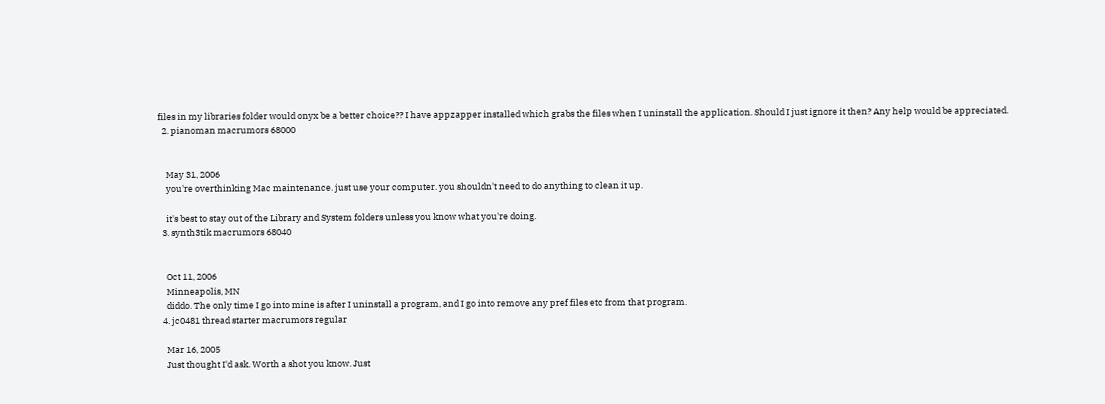files in my libraries folder would onyx be a better choice?? I have appzapper installed which grabs the files when I uninstall the application. Should I just ignore it then? Any help would be appreciated.
  2. pianoman macrumors 68000


    May 31, 2006
    you're overthinking Mac maintenance. just use your computer. you shouldn't need to do anything to clean it up.

    it's best to stay out of the Library and System folders unless you know what you're doing.
  3. synth3tik macrumors 68040


    Oct 11, 2006
    Minneapolis, MN
    diddo. The only time I go into mine is after I uninstall a program, and I go into remove any pref files etc from that program.
  4. jc0481 thread starter macrumors regular

    Mar 16, 2005
    Just thought I'd ask. Worth a shot you know. Just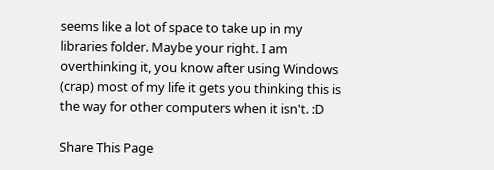seems like a lot of space to take up in my libraries folder. Maybe your right. I am overthinking it, you know after using Windows (crap) most of my life it gets you thinking this is the way for other computers when it isn't. :D

Share This Page